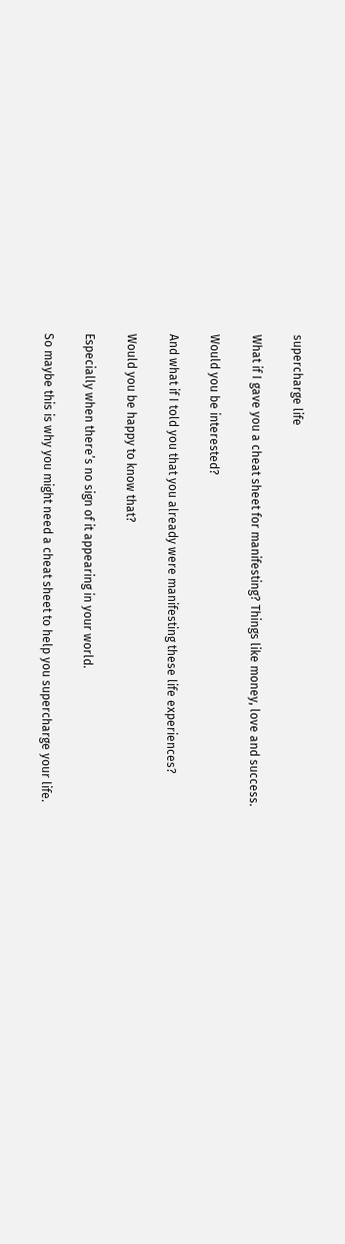supercharge life

What if I gave you a cheat sheet for manifesting? Things like money, love and success.

Would you be interested?

And what if I told you that you already were manifesting these life experiences?

Would you be happy to know that?

Especially when there’s no sign of it appearing in your world.

So maybe this is why you might need a cheat sheet to help you supercharge your life.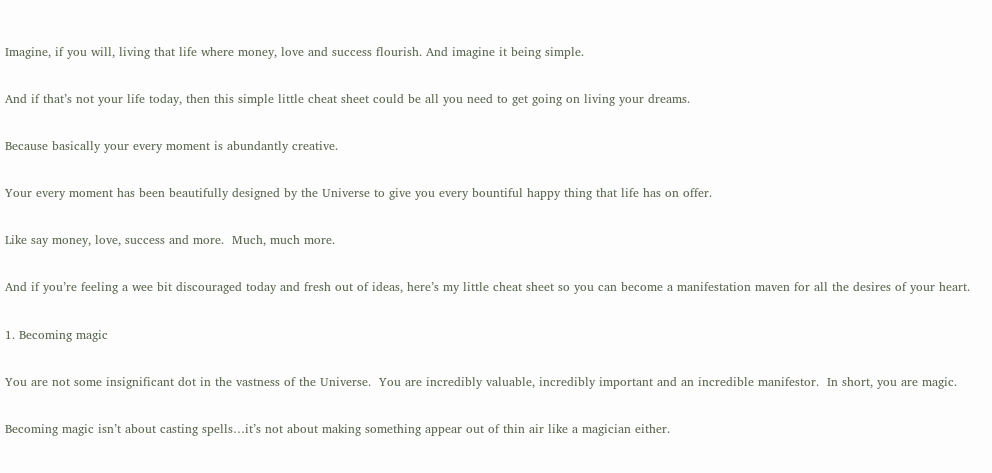Imagine, if you will, living that life where money, love and success flourish. And imagine it being simple.

And if that’s not your life today, then this simple little cheat sheet could be all you need to get going on living your dreams.

Because basically your every moment is abundantly creative.

Your every moment has been beautifully designed by the Universe to give you every bountiful happy thing that life has on offer.

Like say money, love, success and more.  Much, much more.

And if you’re feeling a wee bit discouraged today and fresh out of ideas, here’s my little cheat sheet so you can become a manifestation maven for all the desires of your heart.

1. Becoming magic

You are not some insignificant dot in the vastness of the Universe.  You are incredibly valuable, incredibly important and an incredible manifestor.  In short, you are magic.

Becoming magic isn’t about casting spells…it’s not about making something appear out of thin air like a magician either.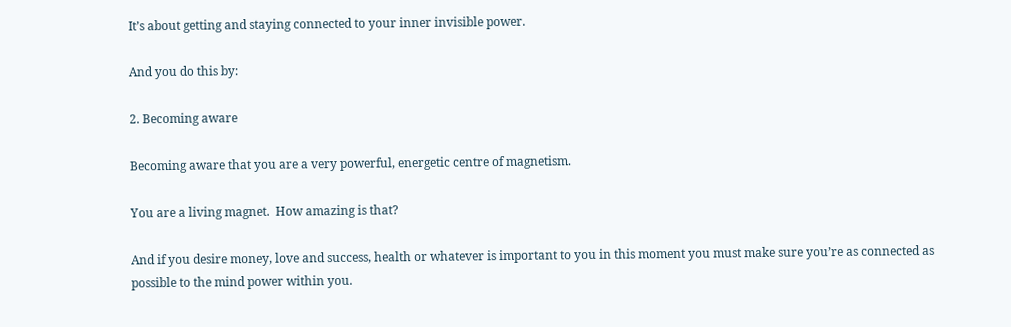It’s about getting and staying connected to your inner invisible power.

And you do this by:

2. Becoming aware

Becoming aware that you are a very powerful, energetic centre of magnetism.

You are a living magnet.  How amazing is that?

And if you desire money, love and success, health or whatever is important to you in this moment you must make sure you’re as connected as possible to the mind power within you.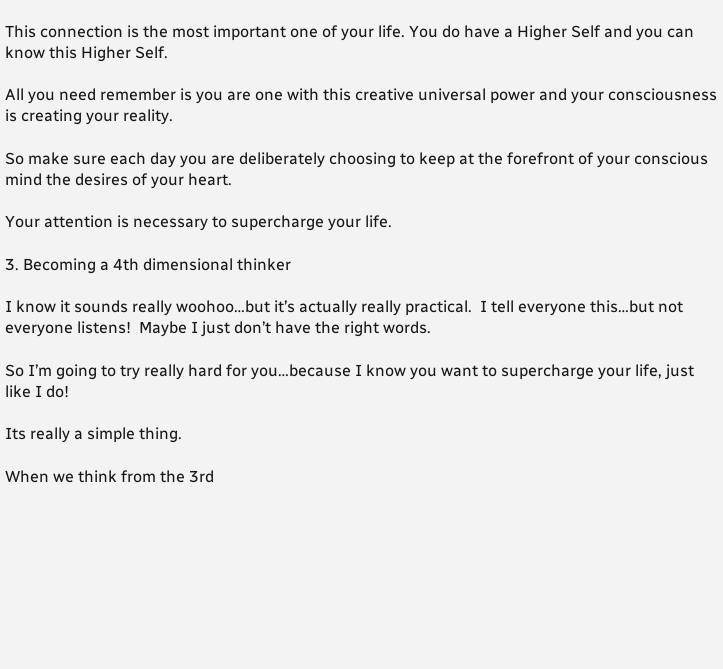This connection is the most important one of your life. You do have a Higher Self and you can know this Higher Self.

All you need remember is you are one with this creative universal power and your consciousness is creating your reality.

So make sure each day you are deliberately choosing to keep at the forefront of your conscious mind the desires of your heart.

Your attention is necessary to supercharge your life.

3. Becoming a 4th dimensional thinker

I know it sounds really woohoo…but it’s actually really practical.  I tell everyone this…but not everyone listens!  Maybe I just don’t have the right words.

So I’m going to try really hard for you…because I know you want to supercharge your life, just like I do!

Its really a simple thing.

When we think from the 3rd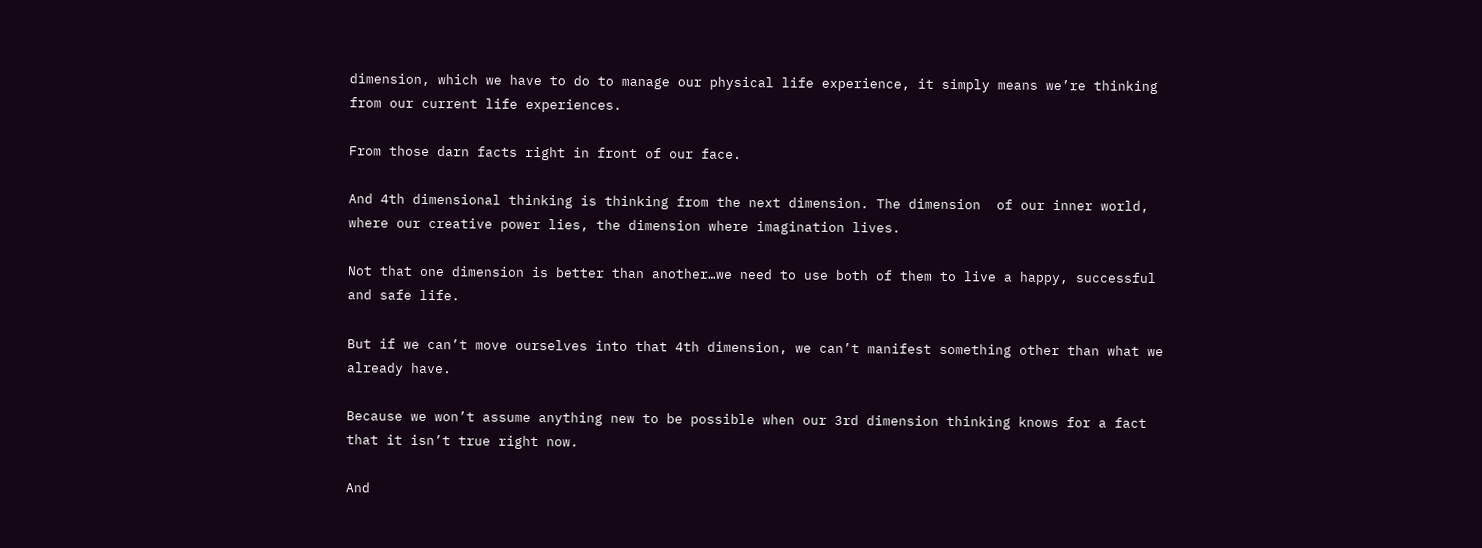dimension, which we have to do to manage our physical life experience, it simply means we’re thinking from our current life experiences.

From those darn facts right in front of our face.

And 4th dimensional thinking is thinking from the next dimension. The dimension  of our inner world, where our creative power lies, the dimension where imagination lives.

Not that one dimension is better than another…we need to use both of them to live a happy, successful and safe life.

But if we can’t move ourselves into that 4th dimension, we can’t manifest something other than what we already have.

Because we won’t assume anything new to be possible when our 3rd dimension thinking knows for a fact that it isn’t true right now.

And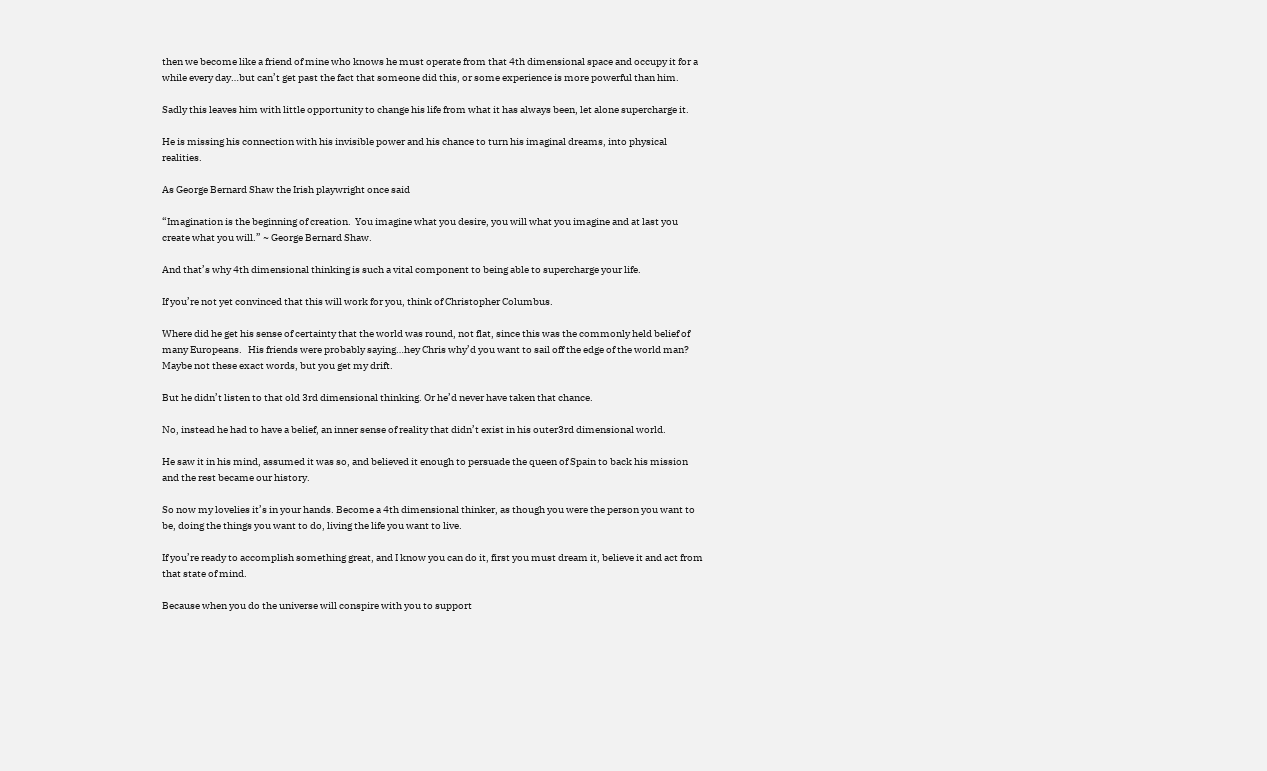then we become like a friend of mine who knows he must operate from that 4th dimensional space and occupy it for a while every day…but can’t get past the fact that someone did this, or some experience is more powerful than him.

Sadly this leaves him with little opportunity to change his life from what it has always been, let alone supercharge it.

He is missing his connection with his invisible power and his chance to turn his imaginal dreams, into physical realities.

As George Bernard Shaw the Irish playwright once said

“Imagination is the beginning of creation.  You imagine what you desire, you will what you imagine and at last you create what you will.” ~ George Bernard Shaw.

And that’s why 4th dimensional thinking is such a vital component to being able to supercharge your life.

If you’re not yet convinced that this will work for you, think of Christopher Columbus.

Where did he get his sense of certainty that the world was round, not flat, since this was the commonly held belief of many Europeans.   His friends were probably saying…hey Chris why’d you want to sail off the edge of the world man?  Maybe not these exact words, but you get my drift.

But he didn’t listen to that old 3rd dimensional thinking. Or he’d never have taken that chance.

No, instead he had to have a belief, an inner sense of reality that didn’t exist in his outer3rd dimensional world.

He saw it in his mind, assumed it was so, and believed it enough to persuade the queen of Spain to back his mission and the rest became our history.

So now my lovelies it’s in your hands. Become a 4th dimensional thinker, as though you were the person you want to be, doing the things you want to do, living the life you want to live.

If you’re ready to accomplish something great, and I know you can do it, first you must dream it, believe it and act from that state of mind.

Because when you do the universe will conspire with you to support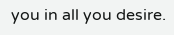you in all you desire.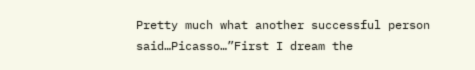Pretty much what another successful person said…Picasso…”First I dream the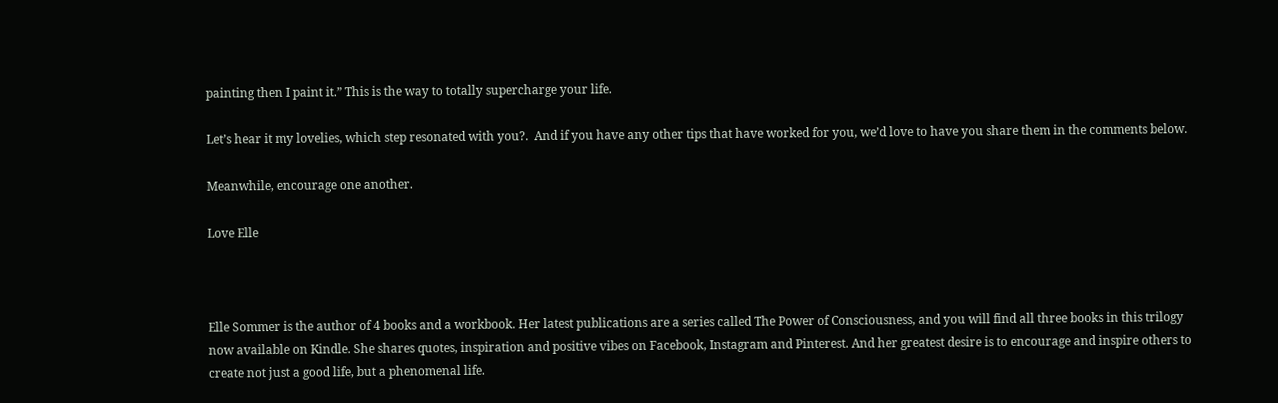painting then I paint it.” This is the way to totally supercharge your life.

Let’s hear it my lovelies, which step resonated with you?.  And if you have any other tips that have worked for you, we’d love to have you share them in the comments below.

Meanwhile, encourage one another.

Love Elle



Elle Sommer is the author of 4 books and a workbook. Her latest publications are a series called The Power of Consciousness, and you will find all three books in this trilogy now available on Kindle. She shares quotes, inspiration and positive vibes on Facebook, Instagram and Pinterest. And her greatest desire is to encourage and inspire others to create not just a good life, but a phenomenal life.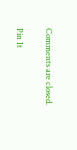Comments are closed.

Pin It